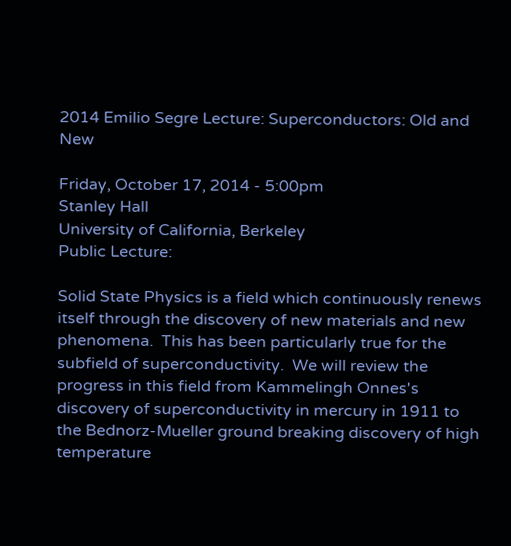2014 Emilio Segre Lecture: Superconductors: Old and New

Friday, October 17, 2014 - 5:00pm
Stanley Hall
University of California, Berkeley
Public Lecture:

Solid State Physics is a field which continuously renews itself through the discovery of new materials and new phenomena.  This has been particularly true for the subfield of superconductivity.  We will review the progress in this field from Kammelingh Onnes's discovery of superconductivity in mercury in 1911 to the Bednorz-Mueller ground breaking discovery of high temperature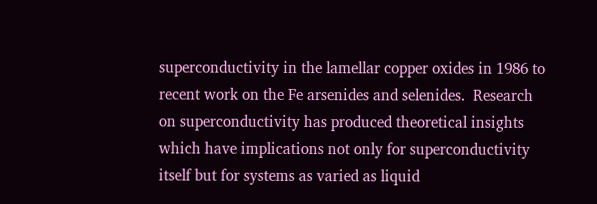superconductivity in the lamellar copper oxides in 1986 to recent work on the Fe arsenides and selenides.  Research on superconductivity has produced theoretical insights which have implications not only for superconductivity itself but for systems as varied as liquid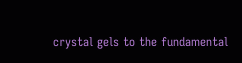crystal gels to the fundamental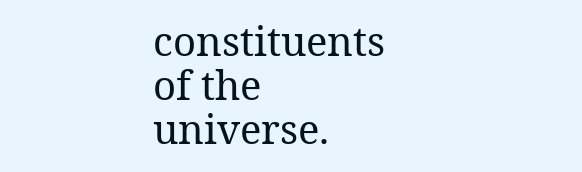constituents of the universe.